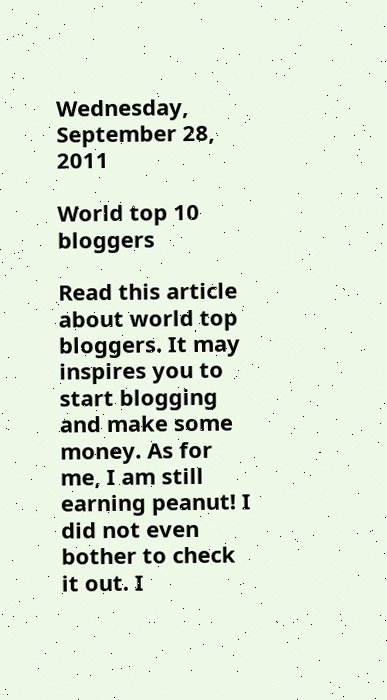Wednesday, September 28, 2011

World top 10 bloggers

Read this article about world top bloggers. It may inspires you to start blogging and make some money. As for me, I am still earning peanut! I did not even bother to check it out. I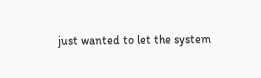just wanted to let the system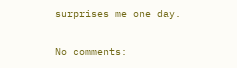surprises me one day.

No comments: